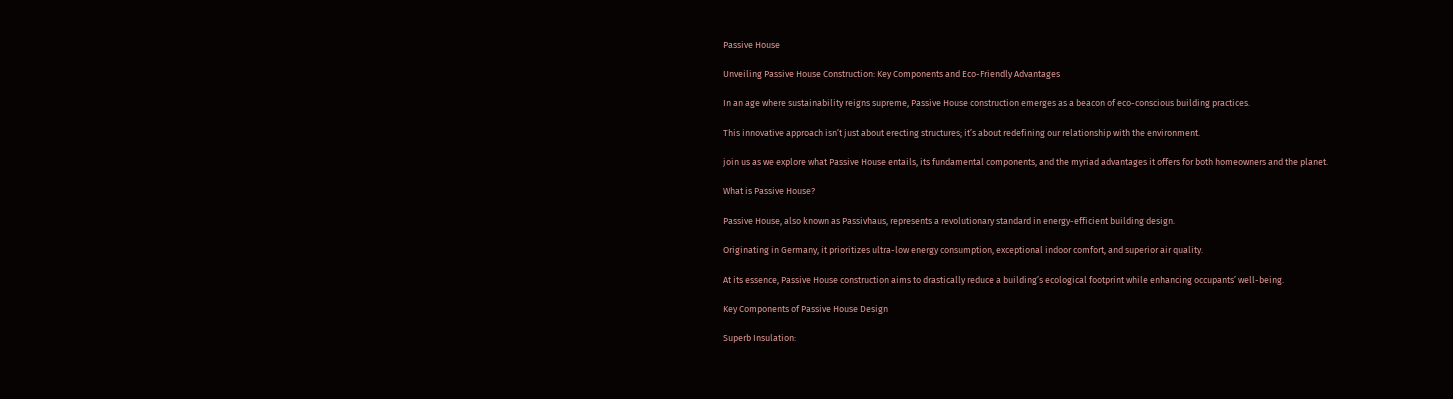Passive House

Unveiling Passive House Construction: Key Components and Eco-Friendly Advantages

In an age where sustainability reigns supreme, Passive House construction emerges as a beacon of eco-conscious building practices.

This innovative approach isn’t just about erecting structures; it’s about redefining our relationship with the environment.

join us as we explore what Passive House entails, its fundamental components, and the myriad advantages it offers for both homeowners and the planet.

What is Passive House?

Passive House, also known as Passivhaus, represents a revolutionary standard in energy-efficient building design.

Originating in Germany, it prioritizes ultra-low energy consumption, exceptional indoor comfort, and superior air quality.

At its essence, Passive House construction aims to drastically reduce a building’s ecological footprint while enhancing occupants’ well-being.

Key Components of Passive House Design

Superb Insulation: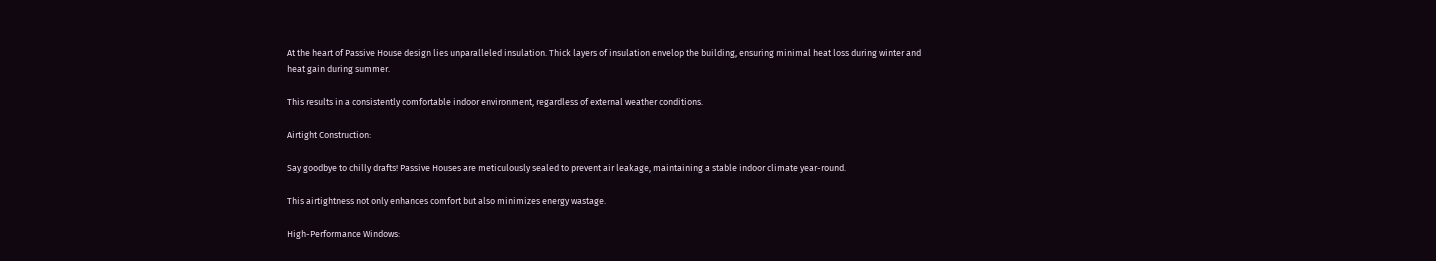At the heart of Passive House design lies unparalleled insulation. Thick layers of insulation envelop the building, ensuring minimal heat loss during winter and heat gain during summer.

This results in a consistently comfortable indoor environment, regardless of external weather conditions.

Airtight Construction:

Say goodbye to chilly drafts! Passive Houses are meticulously sealed to prevent air leakage, maintaining a stable indoor climate year-round.

This airtightness not only enhances comfort but also minimizes energy wastage.

High-Performance Windows: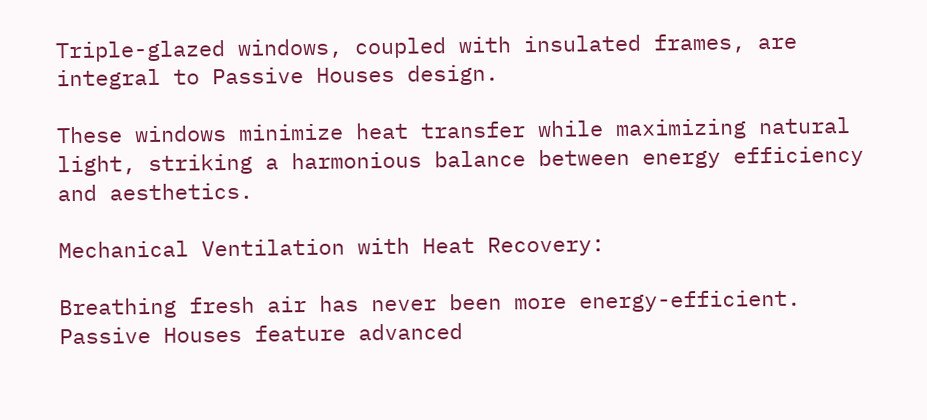Triple-glazed windows, coupled with insulated frames, are integral to Passive Houses design.

These windows minimize heat transfer while maximizing natural light, striking a harmonious balance between energy efficiency and aesthetics.

Mechanical Ventilation with Heat Recovery:

Breathing fresh air has never been more energy-efficient. Passive Houses feature advanced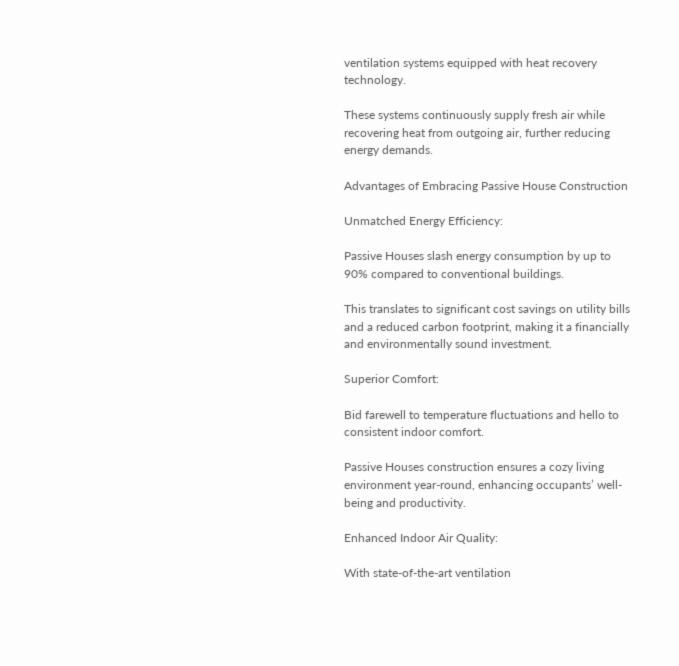ventilation systems equipped with heat recovery technology.

These systems continuously supply fresh air while recovering heat from outgoing air, further reducing energy demands.

Advantages of Embracing Passive House Construction

Unmatched Energy Efficiency:

Passive Houses slash energy consumption by up to 90% compared to conventional buildings.

This translates to significant cost savings on utility bills and a reduced carbon footprint, making it a financially and environmentally sound investment.

Superior Comfort:

Bid farewell to temperature fluctuations and hello to consistent indoor comfort.

Passive Houses construction ensures a cozy living environment year-round, enhancing occupants’ well-being and productivity.

Enhanced Indoor Air Quality:

With state-of-the-art ventilation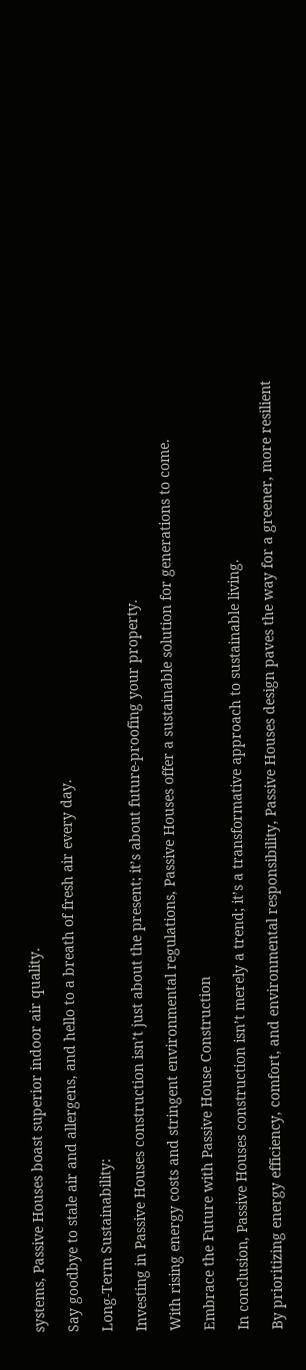systems, Passive Houses boast superior indoor air quality.

Say goodbye to stale air and allergens, and hello to a breath of fresh air every day.

Long-Term Sustainability:

Investing in Passive Houses construction isn’t just about the present; it’s about future-proofing your property.

With rising energy costs and stringent environmental regulations, Passive Houses offer a sustainable solution for generations to come.

Embrace the Future with Passive House Construction

In conclusion, Passive Houses construction isn’t merely a trend; it’s a transformative approach to sustainable living.

By prioritizing energy efficiency, comfort, and environmental responsibility, Passive Houses design paves the way for a greener, more resilient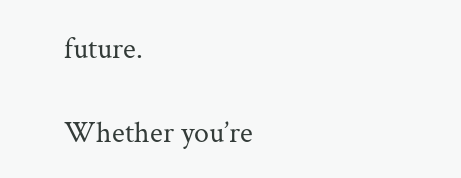future.

Whether you’re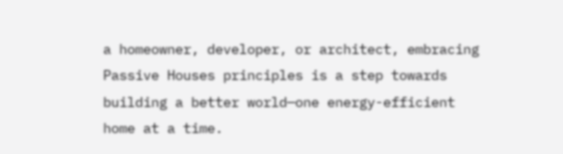a homeowner, developer, or architect, embracing Passive Houses principles is a step towards building a better world—one energy-efficient home at a time.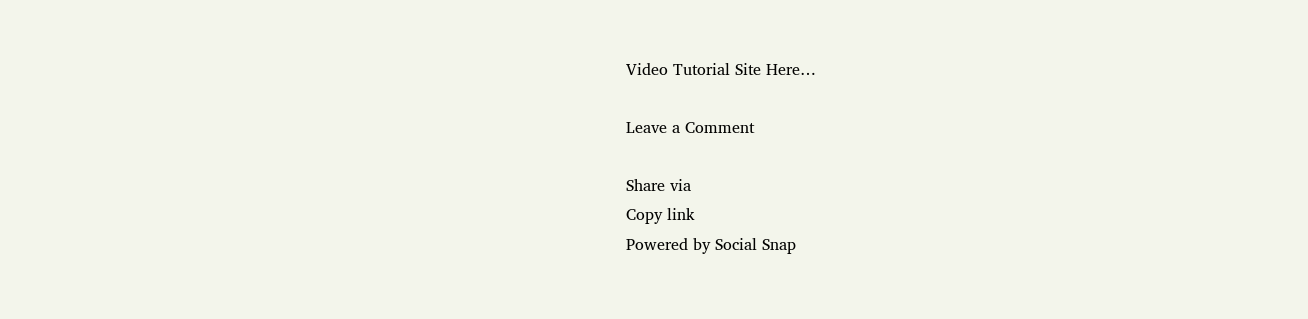Video Tutorial Site Here…

Leave a Comment

Share via
Copy link
Powered by Social Snap